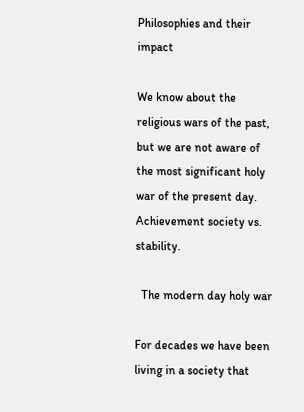Philosophies and their impact

We know about the religious wars of the past, but we are not aware of the most significant holy war of the present day. Achievement society vs. stability.

  The modern day holy war

For decades we have been living in a society that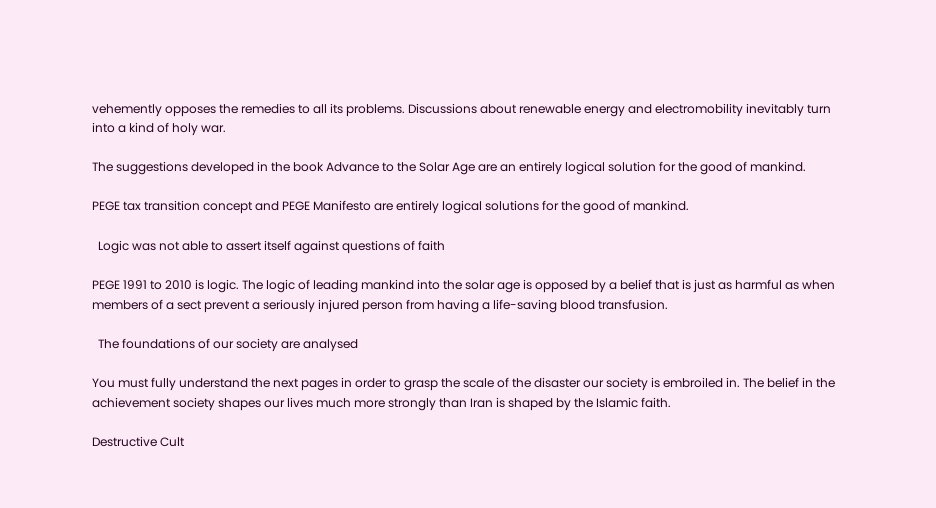vehemently opposes the remedies to all its problems. Discussions about renewable energy and electromobility inevitably turn into a kind of holy war.

The suggestions developed in the book Advance to the Solar Age are an entirely logical solution for the good of mankind.

PEGE tax transition concept and PEGE Manifesto are entirely logical solutions for the good of mankind.

  Logic was not able to assert itself against questions of faith

PEGE 1991 to 2010 is logic. The logic of leading mankind into the solar age is opposed by a belief that is just as harmful as when members of a sect prevent a seriously injured person from having a life-saving blood transfusion.

  The foundations of our society are analysed

You must fully understand the next pages in order to grasp the scale of the disaster our society is embroiled in. The belief in the achievement society shapes our lives much more strongly than Iran is shaped by the Islamic faith.

Destructive Cult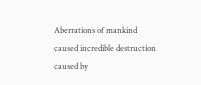Aberrations of mankind caused incredible destruction caused by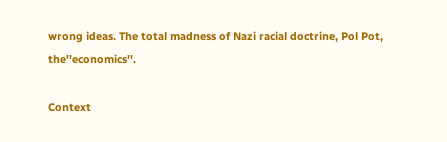wrong ideas. The total madness of Nazi racial doctrine, Pol Pot, the''economics''.

Context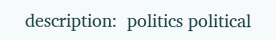description:  politics political